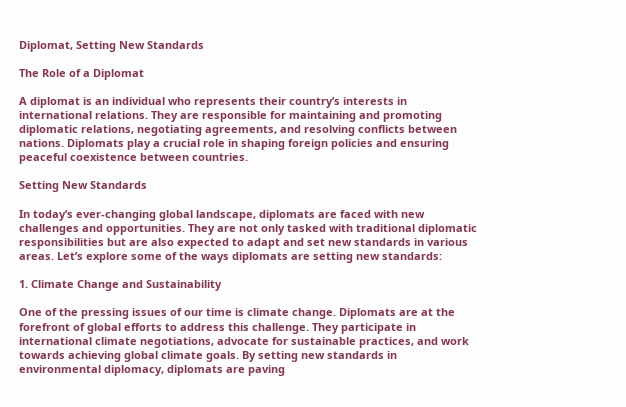Diplomat, Setting New Standards

The Role of a Diplomat

A diplomat is an individual who represents their country’s interests in international relations. They are responsible for maintaining and promoting diplomatic relations, negotiating agreements, and resolving conflicts between nations. Diplomats play a crucial role in shaping foreign policies and ensuring peaceful coexistence between countries.

Setting New Standards

In today’s ever-changing global landscape, diplomats are faced with new challenges and opportunities. They are not only tasked with traditional diplomatic responsibilities but are also expected to adapt and set new standards in various areas. Let’s explore some of the ways diplomats are setting new standards:

1. Climate Change and Sustainability

One of the pressing issues of our time is climate change. Diplomats are at the forefront of global efforts to address this challenge. They participate in international climate negotiations, advocate for sustainable practices, and work towards achieving global climate goals. By setting new standards in environmental diplomacy, diplomats are paving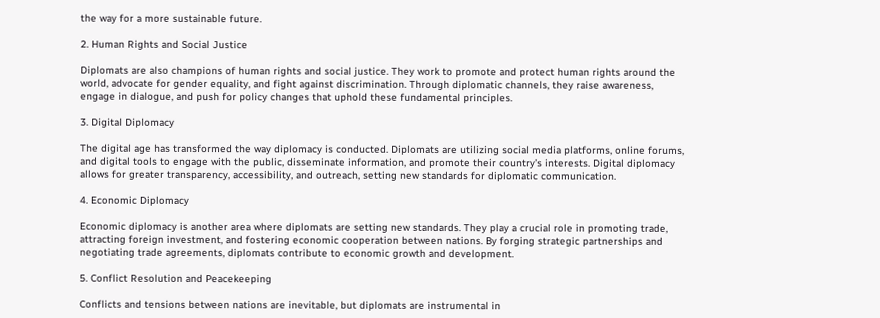the way for a more sustainable future.

2. Human Rights and Social Justice

Diplomats are also champions of human rights and social justice. They work to promote and protect human rights around the world, advocate for gender equality, and fight against discrimination. Through diplomatic channels, they raise awareness, engage in dialogue, and push for policy changes that uphold these fundamental principles.

3. Digital Diplomacy

The digital age has transformed the way diplomacy is conducted. Diplomats are utilizing social media platforms, online forums, and digital tools to engage with the public, disseminate information, and promote their country’s interests. Digital diplomacy allows for greater transparency, accessibility, and outreach, setting new standards for diplomatic communication.

4. Economic Diplomacy

Economic diplomacy is another area where diplomats are setting new standards. They play a crucial role in promoting trade, attracting foreign investment, and fostering economic cooperation between nations. By forging strategic partnerships and negotiating trade agreements, diplomats contribute to economic growth and development.

5. Conflict Resolution and Peacekeeping

Conflicts and tensions between nations are inevitable, but diplomats are instrumental in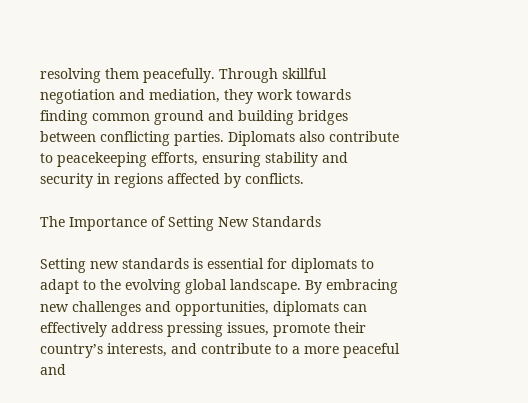resolving them peacefully. Through skillful negotiation and mediation, they work towards finding common ground and building bridges between conflicting parties. Diplomats also contribute to peacekeeping efforts, ensuring stability and security in regions affected by conflicts.

The Importance of Setting New Standards

Setting new standards is essential for diplomats to adapt to the evolving global landscape. By embracing new challenges and opportunities, diplomats can effectively address pressing issues, promote their country’s interests, and contribute to a more peaceful and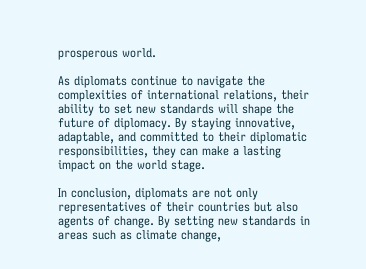prosperous world.

As diplomats continue to navigate the complexities of international relations, their ability to set new standards will shape the future of diplomacy. By staying innovative, adaptable, and committed to their diplomatic responsibilities, they can make a lasting impact on the world stage.

In conclusion, diplomats are not only representatives of their countries but also agents of change. By setting new standards in areas such as climate change,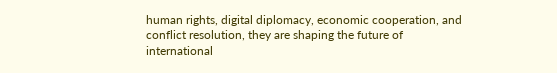human rights, digital diplomacy, economic cooperation, and conflict resolution, they are shaping the future of international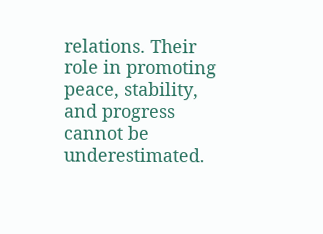relations. Their role in promoting peace, stability, and progress cannot be underestimated.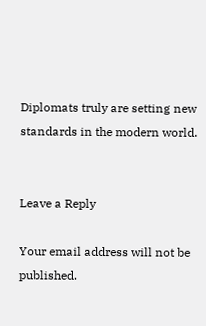Diplomats truly are setting new standards in the modern world.


Leave a Reply

Your email address will not be published.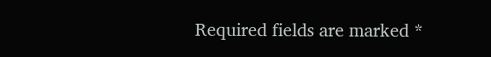Required fields are marked *